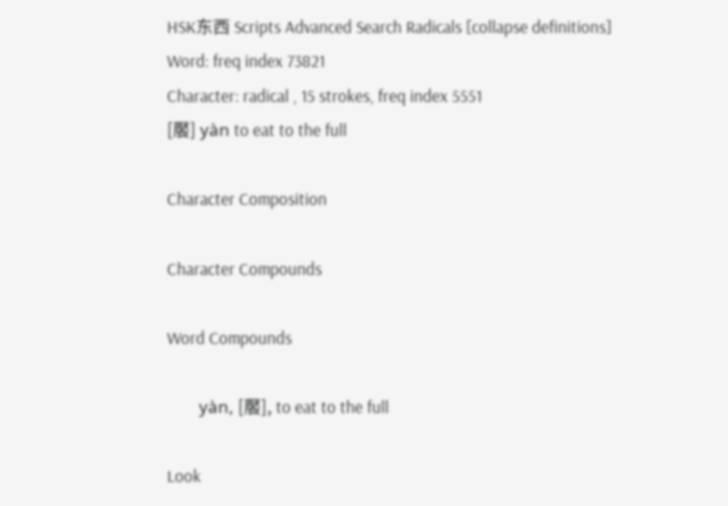HSK东西 Scripts Advanced Search Radicals [collapse definitions]
Word: freq index 73821
Character: radical , 15 strokes, freq index 5551
[饜] yàn to eat to the full

Character Composition

Character Compounds

Word Compounds

        yàn, [饜], to eat to the full

Look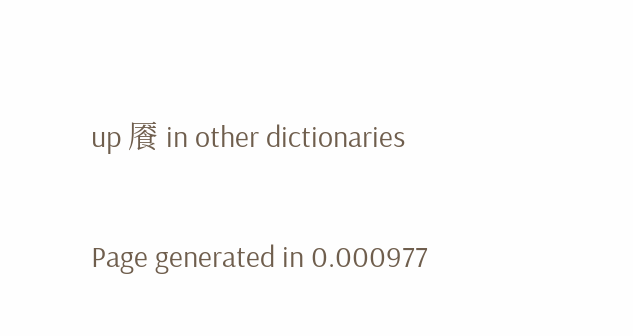up 餍 in other dictionaries

Page generated in 0.000977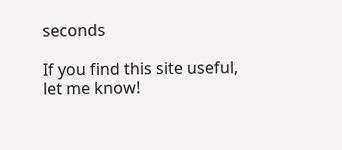seconds

If you find this site useful, let me know!